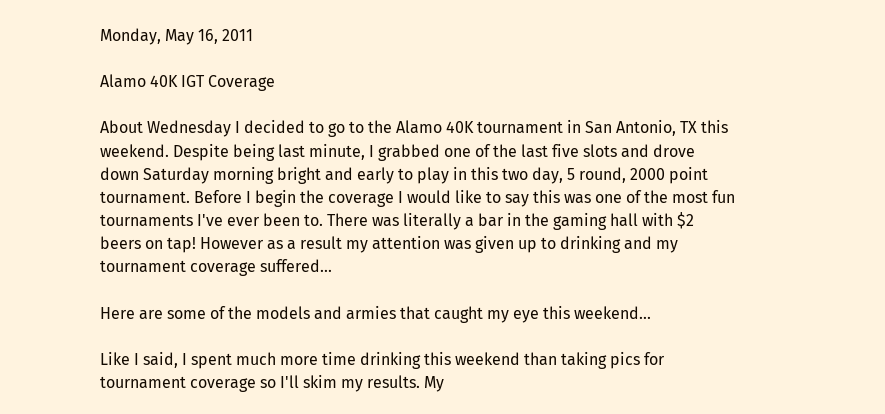Monday, May 16, 2011

Alamo 40K IGT Coverage

About Wednesday I decided to go to the Alamo 40K tournament in San Antonio, TX this weekend. Despite being last minute, I grabbed one of the last five slots and drove down Saturday morning bright and early to play in this two day, 5 round, 2000 point tournament. Before I begin the coverage I would like to say this was one of the most fun tournaments I've ever been to. There was literally a bar in the gaming hall with $2 beers on tap! However as a result my attention was given up to drinking and my tournament coverage suffered...

Here are some of the models and armies that caught my eye this weekend...

Like I said, I spent much more time drinking this weekend than taking pics for tournament coverage so I'll skim my results. My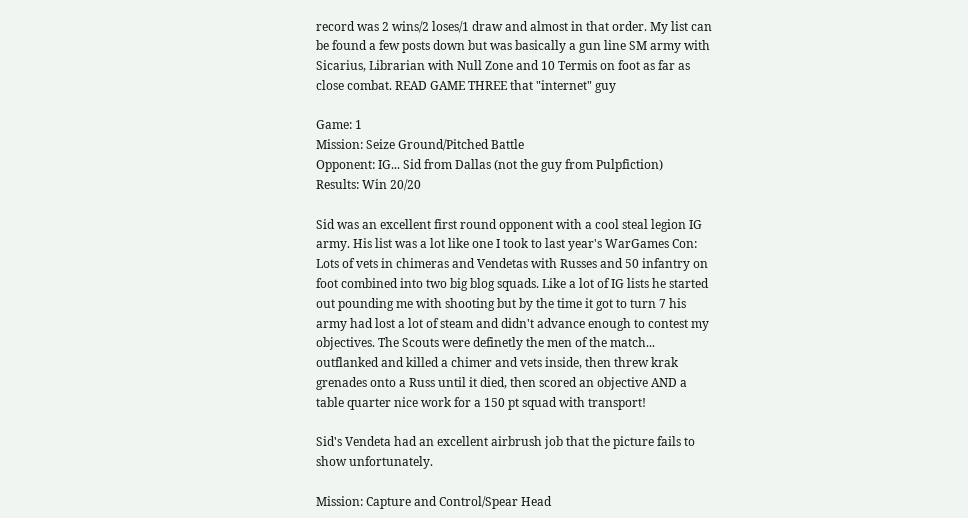record was 2 wins/2 loses/1 draw and almost in that order. My list can be found a few posts down but was basically a gun line SM army with Sicarius, Librarian with Null Zone and 10 Termis on foot as far as close combat. READ GAME THREE that "internet" guy

Game: 1
Mission: Seize Ground/Pitched Battle
Opponent: IG... Sid from Dallas (not the guy from Pulpfiction)
Results: Win 20/20

Sid was an excellent first round opponent with a cool steal legion IG army. His list was a lot like one I took to last year's WarGames Con: Lots of vets in chimeras and Vendetas with Russes and 50 infantry on foot combined into two big blog squads. Like a lot of IG lists he started out pounding me with shooting but by the time it got to turn 7 his army had lost a lot of steam and didn't advance enough to contest my objectives. The Scouts were definetly the men of the match... outflanked and killed a chimer and vets inside, then threw krak grenades onto a Russ until it died, then scored an objective AND a table quarter nice work for a 150 pt squad with transport!

Sid's Vendeta had an excellent airbrush job that the picture fails to show unfortunately.

Mission: Capture and Control/Spear Head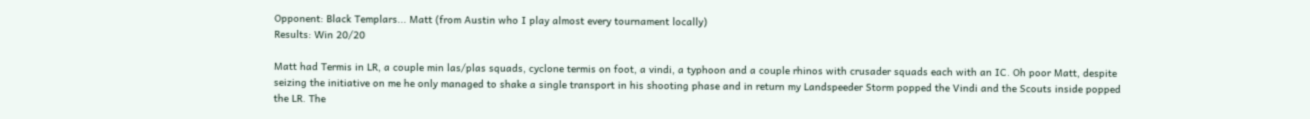Opponent: Black Templars... Matt (from Austin who I play almost every tournament locally)
Results: Win 20/20

Matt had Termis in LR, a couple min las/plas squads, cyclone termis on foot, a vindi, a typhoon and a couple rhinos with crusader squads each with an IC. Oh poor Matt, despite seizing the initiative on me he only managed to shake a single transport in his shooting phase and in return my Landspeeder Storm popped the Vindi and the Scouts inside popped the LR. The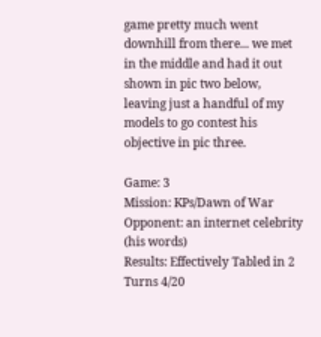game pretty much went downhill from there... we met in the middle and had it out shown in pic two below, leaving just a handful of my models to go contest his objective in pic three.

Game: 3
Mission: KPs/Dawn of War
Opponent: an internet celebrity (his words)
Results: Effectively Tabled in 2 Turns 4/20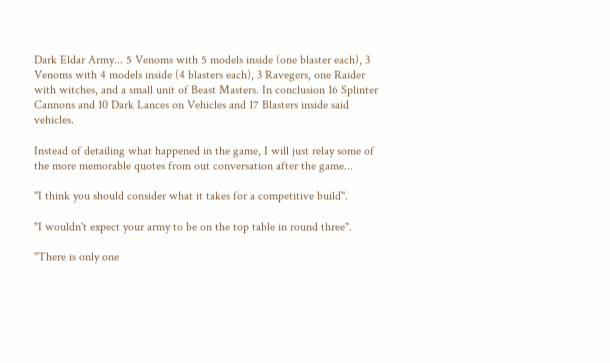Dark Eldar Army... 5 Venoms with 5 models inside (one blaster each), 3 Venoms with 4 models inside (4 blasters each), 3 Ravegers, one Raider with witches, and a small unit of Beast Masters. In conclusion 16 Splinter Cannons and 10 Dark Lances on Vehicles and 17 Blasters inside said vehicles.

Instead of detailing what happened in the game, I will just relay some of the more memorable quotes from out conversation after the game...

"I think you should consider what it takes for a competitive build".

"I wouldn't expect your army to be on the top table in round three".

"There is only one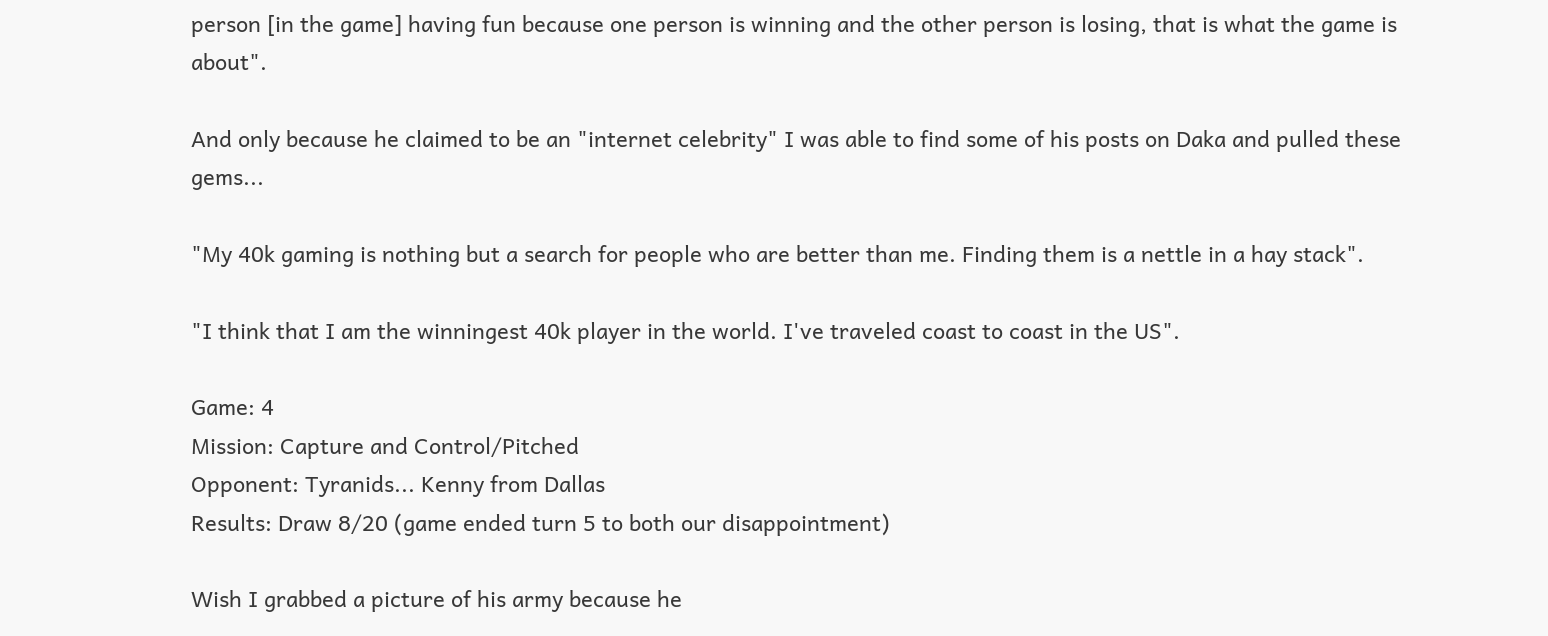person [in the game] having fun because one person is winning and the other person is losing, that is what the game is about".

And only because he claimed to be an "internet celebrity" I was able to find some of his posts on Daka and pulled these gems...

"My 40k gaming is nothing but a search for people who are better than me. Finding them is a nettle in a hay stack".

"I think that I am the winningest 40k player in the world. I've traveled coast to coast in the US".

Game: 4
Mission: Capture and Control/Pitched
Opponent: Tyranids... Kenny from Dallas
Results: Draw 8/20 (game ended turn 5 to both our disappointment)

Wish I grabbed a picture of his army because he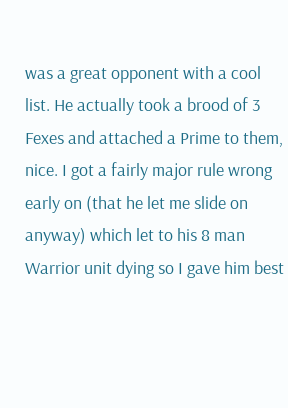was a great opponent with a cool list. He actually took a brood of 3 Fexes and attached a Prime to them, nice. I got a fairly major rule wrong early on (that he let me slide on anyway) which let to his 8 man Warrior unit dying so I gave him best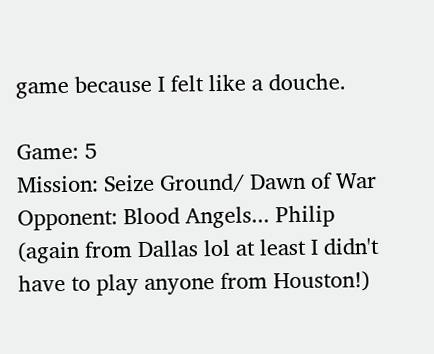game because I felt like a douche.

Game: 5
Mission: Seize Ground/ Dawn of War
Opponent: Blood Angels... Philip
(again from Dallas lol at least I didn't have to play anyone from Houston!)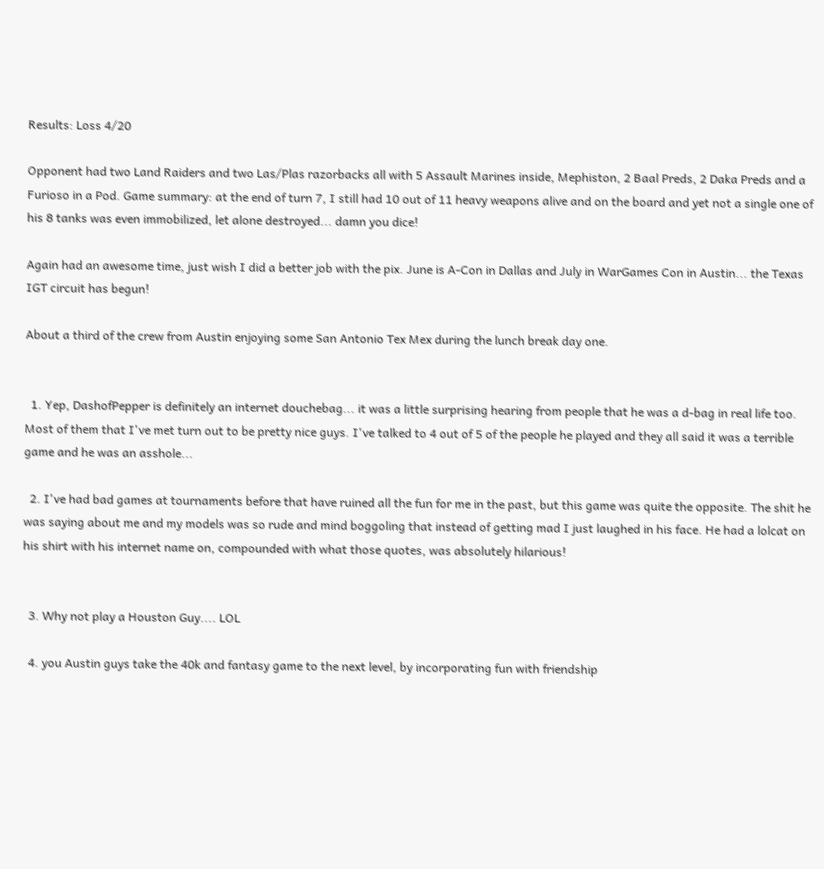Results: Loss 4/20

Opponent had two Land Raiders and two Las/Plas razorbacks all with 5 Assault Marines inside, Mephiston, 2 Baal Preds, 2 Daka Preds and a Furioso in a Pod. Game summary: at the end of turn 7, I still had 10 out of 11 heavy weapons alive and on the board and yet not a single one of his 8 tanks was even immobilized, let alone destroyed... damn you dice!

Again had an awesome time, just wish I did a better job with the pix. June is A-Con in Dallas and July in WarGames Con in Austin... the Texas IGT circuit has begun!

About a third of the crew from Austin enjoying some San Antonio Tex Mex during the lunch break day one.


  1. Yep, DashofPepper is definitely an internet douchebag... it was a little surprising hearing from people that he was a d-bag in real life too. Most of them that I've met turn out to be pretty nice guys. I've talked to 4 out of 5 of the people he played and they all said it was a terrible game and he was an asshole...

  2. I've had bad games at tournaments before that have ruined all the fun for me in the past, but this game was quite the opposite. The shit he was saying about me and my models was so rude and mind boggoling that instead of getting mad I just laughed in his face. He had a lolcat on his shirt with his internet name on, compounded with what those quotes, was absolutely hilarious!


  3. Why not play a Houston Guy.... LOL

  4. you Austin guys take the 40k and fantasy game to the next level, by incorporating fun with friendship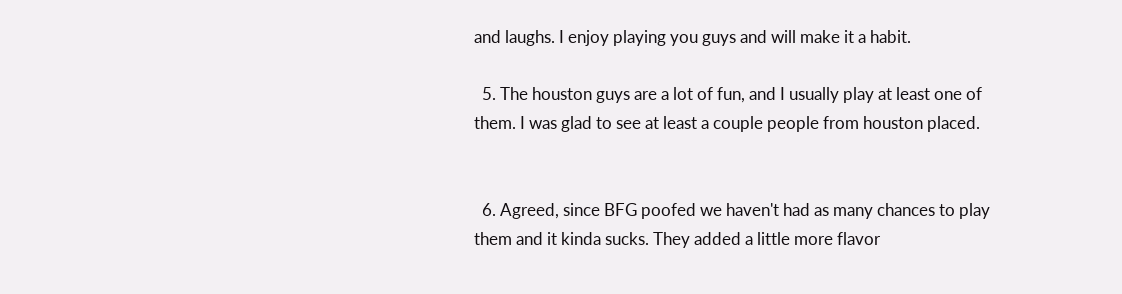and laughs. I enjoy playing you guys and will make it a habit.

  5. The houston guys are a lot of fun, and I usually play at least one of them. I was glad to see at least a couple people from houston placed.


  6. Agreed, since BFG poofed we haven't had as many chances to play them and it kinda sucks. They added a little more flavor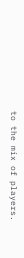to the mix of players.